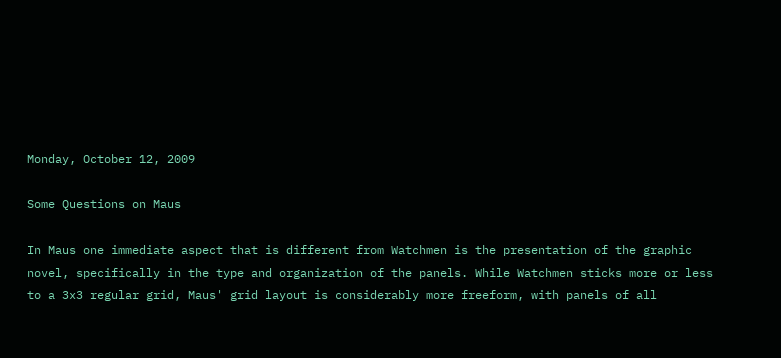Monday, October 12, 2009

Some Questions on Maus

In Maus one immediate aspect that is different from Watchmen is the presentation of the graphic novel, specifically in the type and organization of the panels. While Watchmen sticks more or less to a 3x3 regular grid, Maus' grid layout is considerably more freeform, with panels of all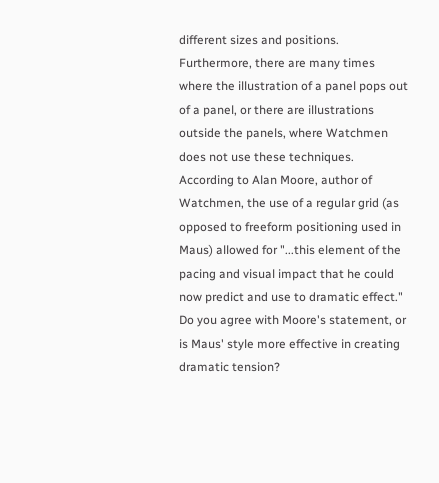different sizes and positions. Furthermore, there are many times where the illustration of a panel pops out of a panel, or there are illustrations outside the panels, where Watchmen does not use these techniques. According to Alan Moore, author of Watchmen, the use of a regular grid (as opposed to freeform positioning used in Maus) allowed for "...this element of the pacing and visual impact that he could now predict and use to dramatic effect." Do you agree with Moore's statement, or is Maus' style more effective in creating dramatic tension?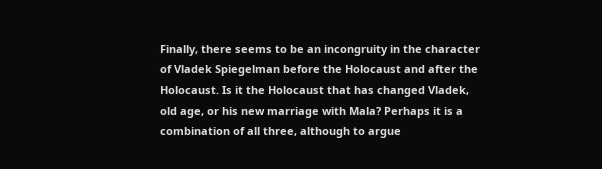Finally, there seems to be an incongruity in the character of Vladek Spiegelman before the Holocaust and after the Holocaust. Is it the Holocaust that has changed Vladek, old age, or his new marriage with Mala? Perhaps it is a combination of all three, although to argue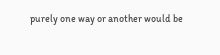purely one way or another would be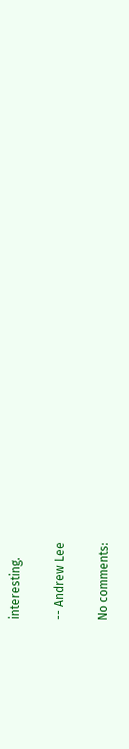interesting.

-- Andrew Lee

No comments: